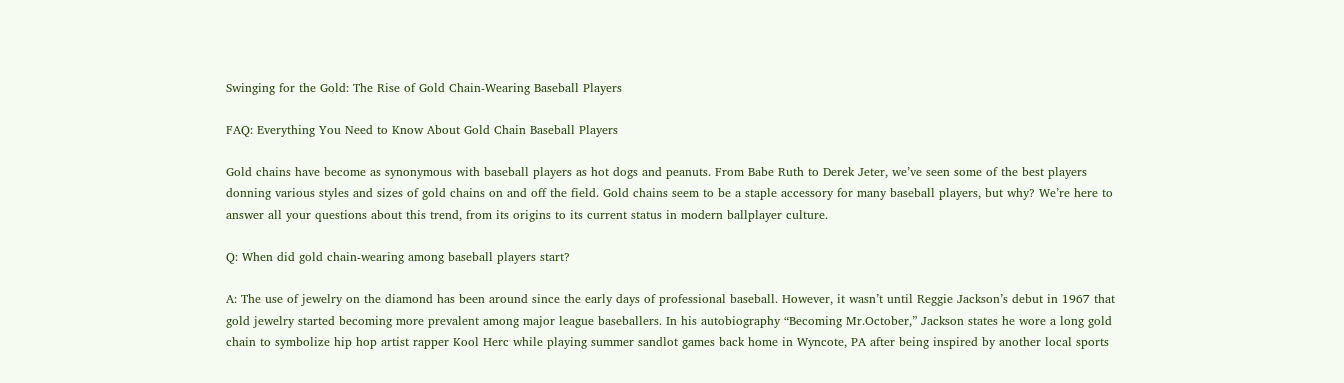Swinging for the Gold: The Rise of Gold Chain-Wearing Baseball Players

FAQ: Everything You Need to Know About Gold Chain Baseball Players

Gold chains have become as synonymous with baseball players as hot dogs and peanuts. From Babe Ruth to Derek Jeter, we’ve seen some of the best players donning various styles and sizes of gold chains on and off the field. Gold chains seem to be a staple accessory for many baseball players, but why? We’re here to answer all your questions about this trend, from its origins to its current status in modern ballplayer culture.

Q: When did gold chain-wearing among baseball players start?

A: The use of jewelry on the diamond has been around since the early days of professional baseball. However, it wasn’t until Reggie Jackson’s debut in 1967 that gold jewelry started becoming more prevalent among major league baseballers. In his autobiography “Becoming Mr.October,” Jackson states he wore a long gold chain to symbolize hip hop artist rapper Kool Herc while playing summer sandlot games back home in Wyncote, PA after being inspired by another local sports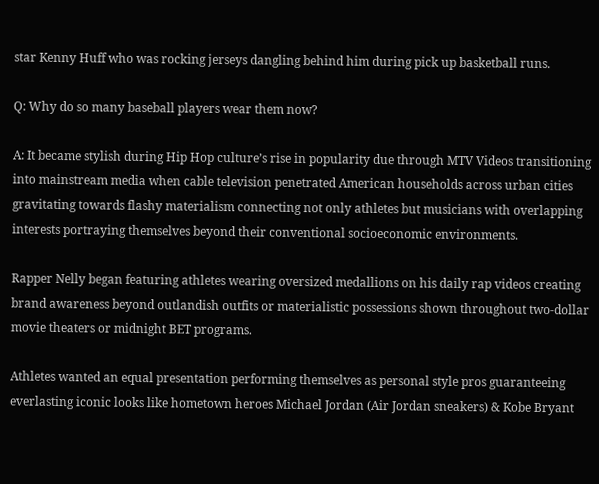star Kenny Huff who was rocking jerseys dangling behind him during pick up basketball runs.

Q: Why do so many baseball players wear them now?

A: It became stylish during Hip Hop culture’s rise in popularity due through MTV Videos transitioning into mainstream media when cable television penetrated American households across urban cities gravitating towards flashy materialism connecting not only athletes but musicians with overlapping interests portraying themselves beyond their conventional socioeconomic environments.

Rapper Nelly began featuring athletes wearing oversized medallions on his daily rap videos creating brand awareness beyond outlandish outfits or materialistic possessions shown throughout two-dollar movie theaters or midnight BET programs.

Athletes wanted an equal presentation performing themselves as personal style pros guaranteeing everlasting iconic looks like hometown heroes Michael Jordan (Air Jordan sneakers) & Kobe Bryant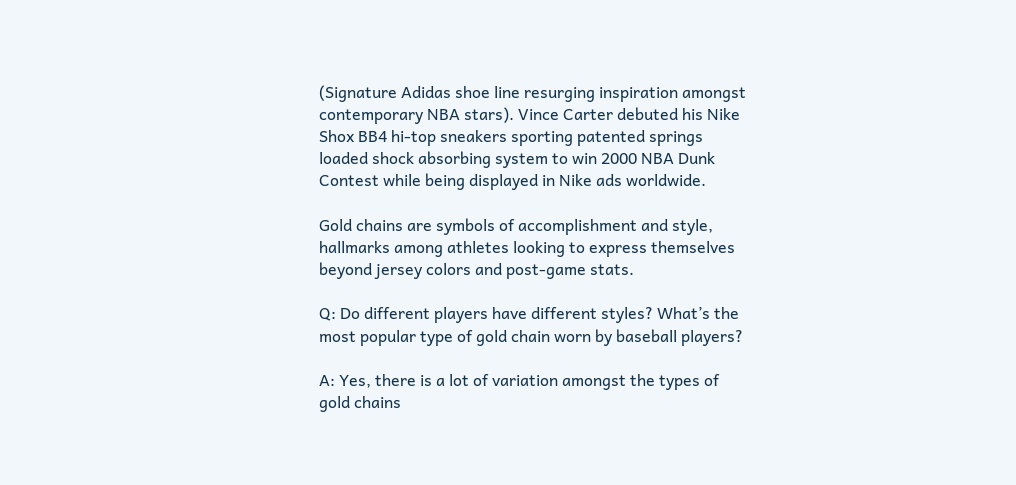(Signature Adidas shoe line resurging inspiration amongst contemporary NBA stars). Vince Carter debuted his Nike Shox BB4 hi-top sneakers sporting patented springs loaded shock absorbing system to win 2000 NBA Dunk Contest while being displayed in Nike ads worldwide.

Gold chains are symbols of accomplishment and style, hallmarks among athletes looking to express themselves beyond jersey colors and post-game stats.

Q: Do different players have different styles? What’s the most popular type of gold chain worn by baseball players?

A: Yes, there is a lot of variation amongst the types of gold chains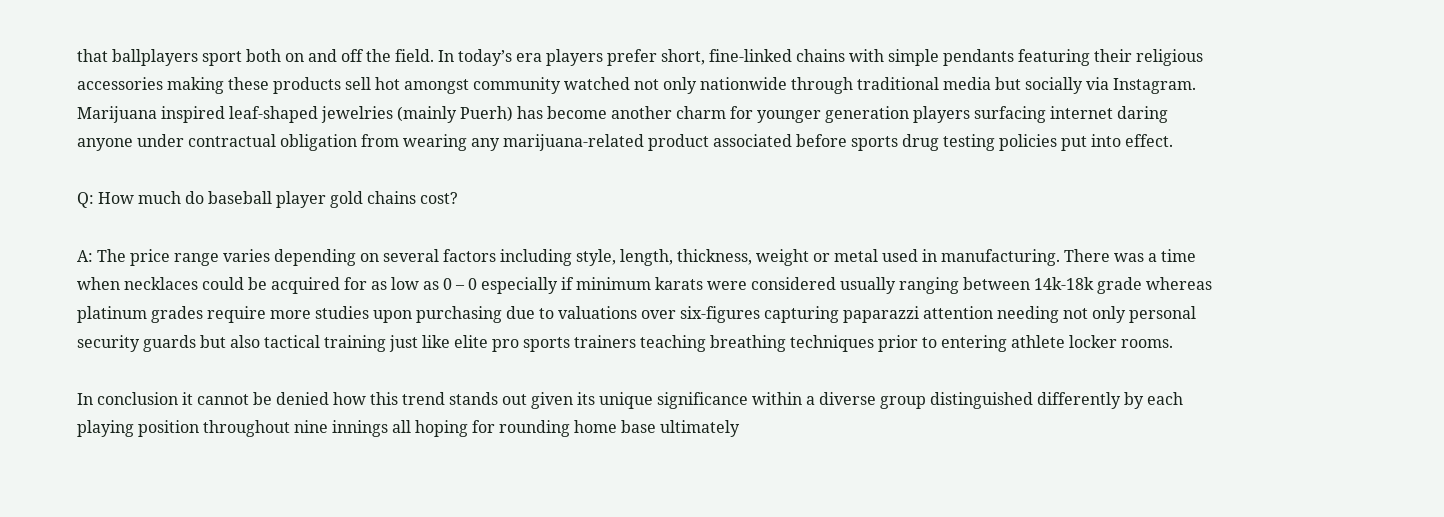that ballplayers sport both on and off the field. In today’s era players prefer short, fine-linked chains with simple pendants featuring their religious accessories making these products sell hot amongst community watched not only nationwide through traditional media but socially via Instagram.
Marijuana inspired leaf-shaped jewelries (mainly Puerh) has become another charm for younger generation players surfacing internet daring anyone under contractual obligation from wearing any marijuana-related product associated before sports drug testing policies put into effect.

Q: How much do baseball player gold chains cost?

A: The price range varies depending on several factors including style, length, thickness, weight or metal used in manufacturing. There was a time when necklaces could be acquired for as low as 0 – 0 especially if minimum karats were considered usually ranging between 14k-18k grade whereas platinum grades require more studies upon purchasing due to valuations over six-figures capturing paparazzi attention needing not only personal security guards but also tactical training just like elite pro sports trainers teaching breathing techniques prior to entering athlete locker rooms.

In conclusion it cannot be denied how this trend stands out given its unique significance within a diverse group distinguished differently by each playing position throughout nine innings all hoping for rounding home base ultimately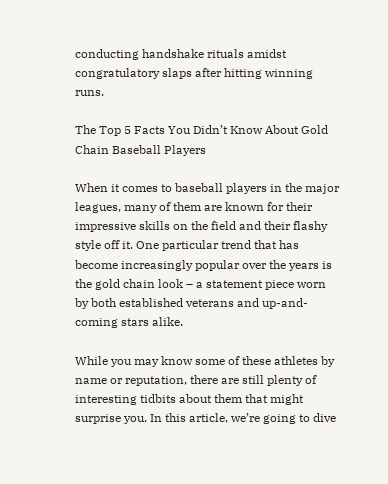conducting handshake rituals amidst congratulatory slaps after hitting winning runs.

The Top 5 Facts You Didn’t Know About Gold Chain Baseball Players

When it comes to baseball players in the major leagues, many of them are known for their impressive skills on the field and their flashy style off it. One particular trend that has become increasingly popular over the years is the gold chain look – a statement piece worn by both established veterans and up-and-coming stars alike.

While you may know some of these athletes by name or reputation, there are still plenty of interesting tidbits about them that might surprise you. In this article, we’re going to dive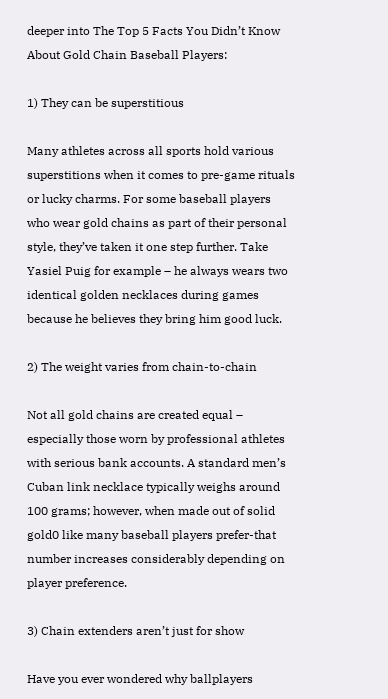deeper into The Top 5 Facts You Didn’t Know About Gold Chain Baseball Players:

1) They can be superstitious

Many athletes across all sports hold various superstitions when it comes to pre-game rituals or lucky charms. For some baseball players who wear gold chains as part of their personal style, they’ve taken it one step further. Take Yasiel Puig for example – he always wears two identical golden necklaces during games because he believes they bring him good luck.

2) The weight varies from chain-to-chain

Not all gold chains are created equal – especially those worn by professional athletes with serious bank accounts. A standard men’s Cuban link necklace typically weighs around 100 grams; however, when made out of solid gold0 like many baseball players prefer-that number increases considerably depending on player preference.

3) Chain extenders aren’t just for show

Have you ever wondered why ballplayers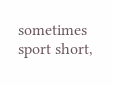sometimes sport short,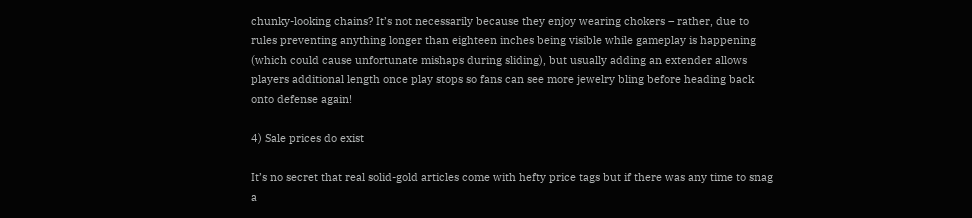chunky-looking chains? It’s not necessarily because they enjoy wearing chokers – rather, due to rules preventing anything longer than eighteen inches being visible while gameplay is happening (which could cause unfortunate mishaps during sliding), but usually adding an extender allows players additional length once play stops so fans can see more jewelry bling before heading back onto defense again!

4) Sale prices do exist

It’s no secret that real solid-gold articles come with hefty price tags but if there was any time to snag a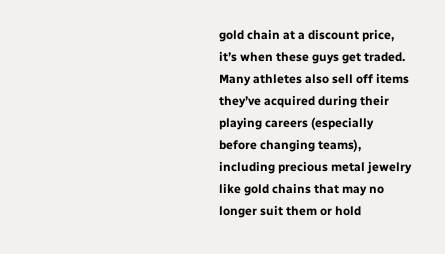gold chain at a discount price, it’s when these guys get traded. Many athletes also sell off items they’ve acquired during their playing careers (especially before changing teams), including precious metal jewelry like gold chains that may no longer suit them or hold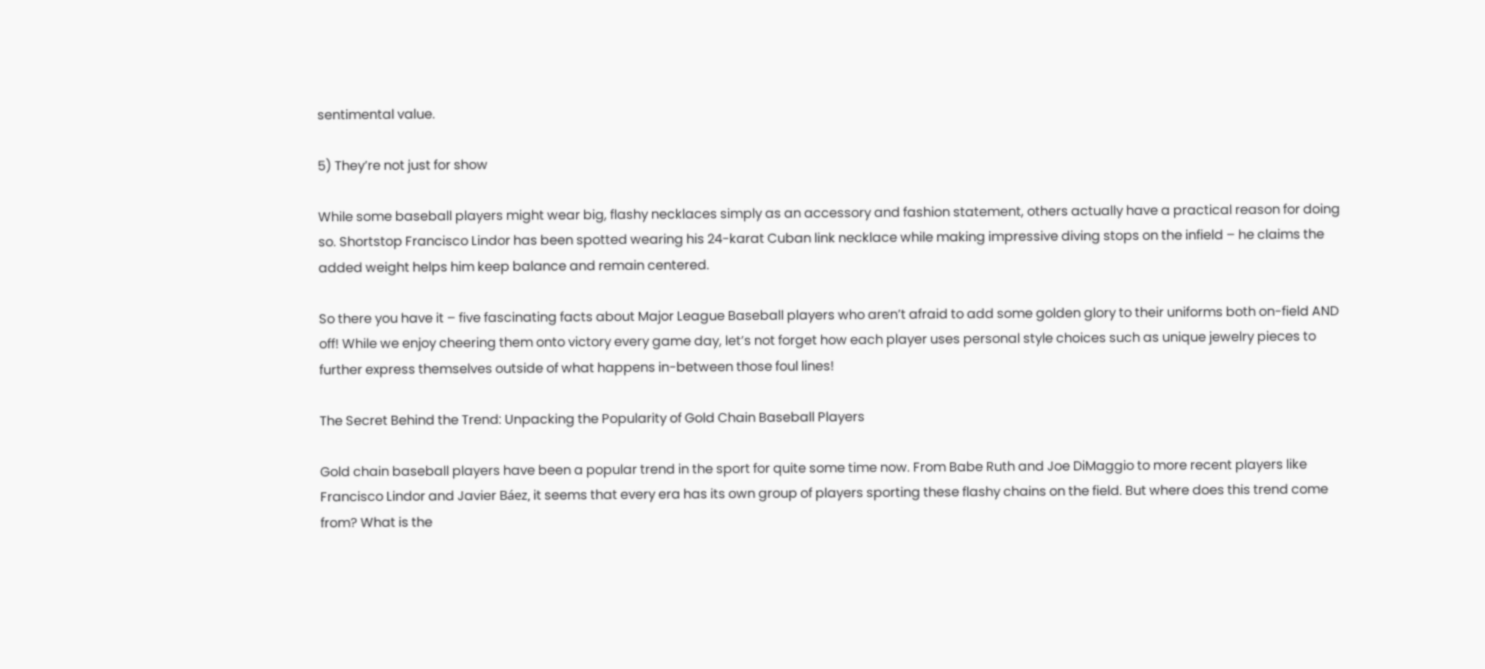sentimental value.

5) They’re not just for show

While some baseball players might wear big, flashy necklaces simply as an accessory and fashion statement, others actually have a practical reason for doing so. Shortstop Francisco Lindor has been spotted wearing his 24-karat Cuban link necklace while making impressive diving stops on the infield – he claims the added weight helps him keep balance and remain centered.

So there you have it – five fascinating facts about Major League Baseball players who aren’t afraid to add some golden glory to their uniforms both on-field AND off! While we enjoy cheering them onto victory every game day, let’s not forget how each player uses personal style choices such as unique jewelry pieces to further express themselves outside of what happens in-between those foul lines!

The Secret Behind the Trend: Unpacking the Popularity of Gold Chain Baseball Players

Gold chain baseball players have been a popular trend in the sport for quite some time now. From Babe Ruth and Joe DiMaggio to more recent players like Francisco Lindor and Javier Báez, it seems that every era has its own group of players sporting these flashy chains on the field. But where does this trend come from? What is the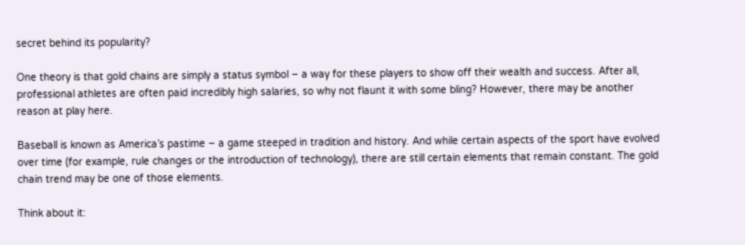secret behind its popularity?

One theory is that gold chains are simply a status symbol – a way for these players to show off their wealth and success. After all, professional athletes are often paid incredibly high salaries, so why not flaunt it with some bling? However, there may be another reason at play here.

Baseball is known as America’s pastime – a game steeped in tradition and history. And while certain aspects of the sport have evolved over time (for example, rule changes or the introduction of technology), there are still certain elements that remain constant. The gold chain trend may be one of those elements.

Think about it: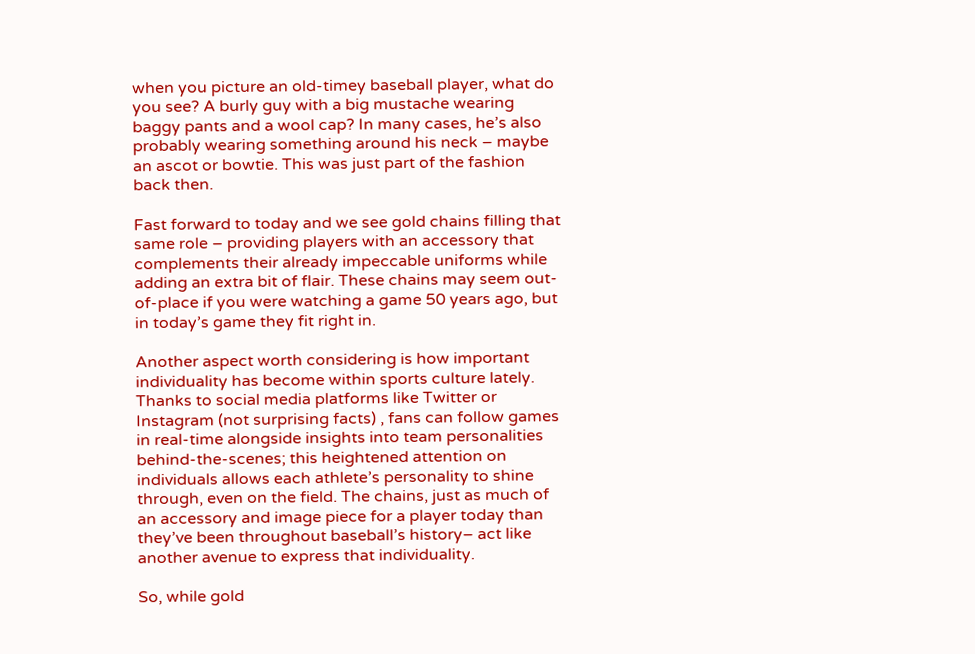when you picture an old-timey baseball player, what do you see? A burly guy with a big mustache wearing baggy pants and a wool cap? In many cases, he’s also probably wearing something around his neck – maybe an ascot or bowtie. This was just part of the fashion back then.

Fast forward to today and we see gold chains filling that same role – providing players with an accessory that complements their already impeccable uniforms while adding an extra bit of flair. These chains may seem out-of-place if you were watching a game 50 years ago, but in today’s game they fit right in.

Another aspect worth considering is how important individuality has become within sports culture lately. Thanks to social media platforms like Twitter or Instagram (not surprising facts) , fans can follow games in real-time alongside insights into team personalities behind-the-scenes; this heightened attention on individuals allows each athlete’s personality to shine through, even on the field. The chains, just as much of an accessory and image piece for a player today than they’ve been throughout baseball’s history– act like another avenue to express that individuality.

So, while gold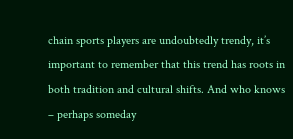chain sports players are undoubtedly trendy, it’s important to remember that this trend has roots in both tradition and cultural shifts. And who knows – perhaps someday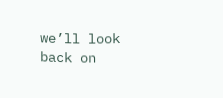we’ll look back on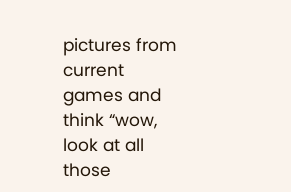pictures from current games and think “wow, look at all those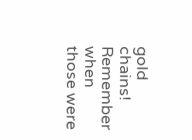gold chains! Remember when those were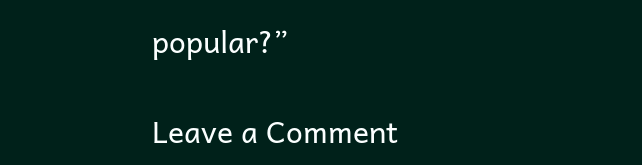popular?”

Leave a Comment